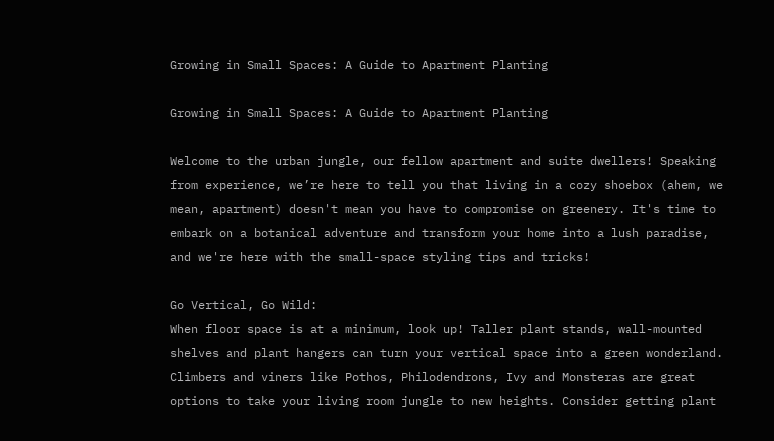Growing in Small Spaces: A Guide to Apartment Planting

Growing in Small Spaces: A Guide to Apartment Planting

Welcome to the urban jungle, our fellow apartment and suite dwellers! Speaking from experience, we’re here to tell you that living in a cozy shoebox (ahem, we mean, apartment) doesn't mean you have to compromise on greenery. It's time to embark on a botanical adventure and transform your home into a lush paradise, and we're here with the small-space styling tips and tricks!

Go Vertical, Go Wild:
When floor space is at a minimum, look up! Taller plant stands, wall-mounted shelves and plant hangers can turn your vertical space into a green wonderland. Climbers and viners like Pothos, Philodendrons, Ivy and Monsteras are great options to take your living room jungle to new heights. Consider getting plant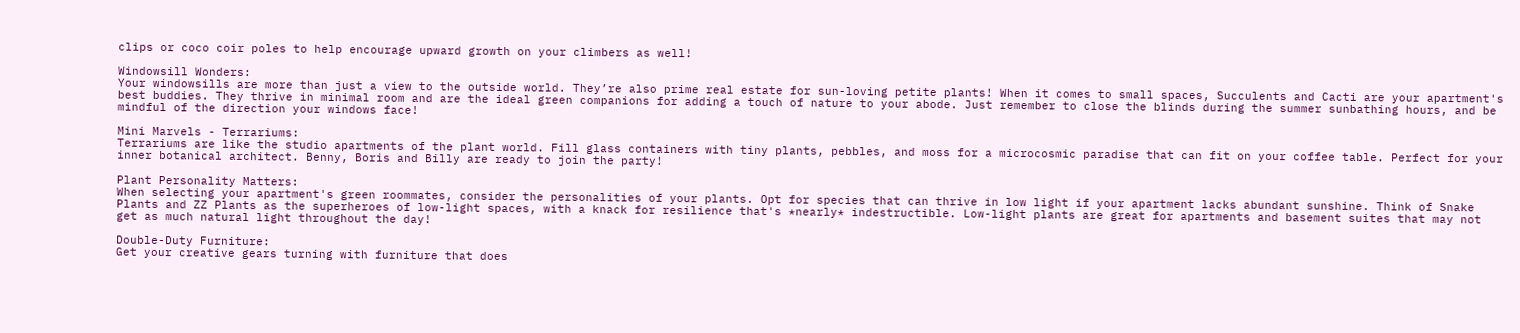clips or coco coir poles to help encourage upward growth on your climbers as well!

Windowsill Wonders:
Your windowsills are more than just a view to the outside world. They’re also prime real estate for sun-loving petite plants! When it comes to small spaces, Succulents and Cacti are your apartment's best buddies. They thrive in minimal room and are the ideal green companions for adding a touch of nature to your abode. Just remember to close the blinds during the summer sunbathing hours, and be mindful of the direction your windows face!

Mini Marvels - Terrariums:
Terrariums are like the studio apartments of the plant world. Fill glass containers with tiny plants, pebbles, and moss for a microcosmic paradise that can fit on your coffee table. Perfect for your inner botanical architect. Benny, Boris and Billy are ready to join the party!

Plant Personality Matters:
When selecting your apartment's green roommates, consider the personalities of your plants. Opt for species that can thrive in low light if your apartment lacks abundant sunshine. Think of Snake Plants and ZZ Plants as the superheroes of low-light spaces, with a knack for resilience that's *nearly* indestructible. Low-light plants are great for apartments and basement suites that may not get as much natural light throughout the day!

Double-Duty Furniture:
Get your creative gears turning with furniture that does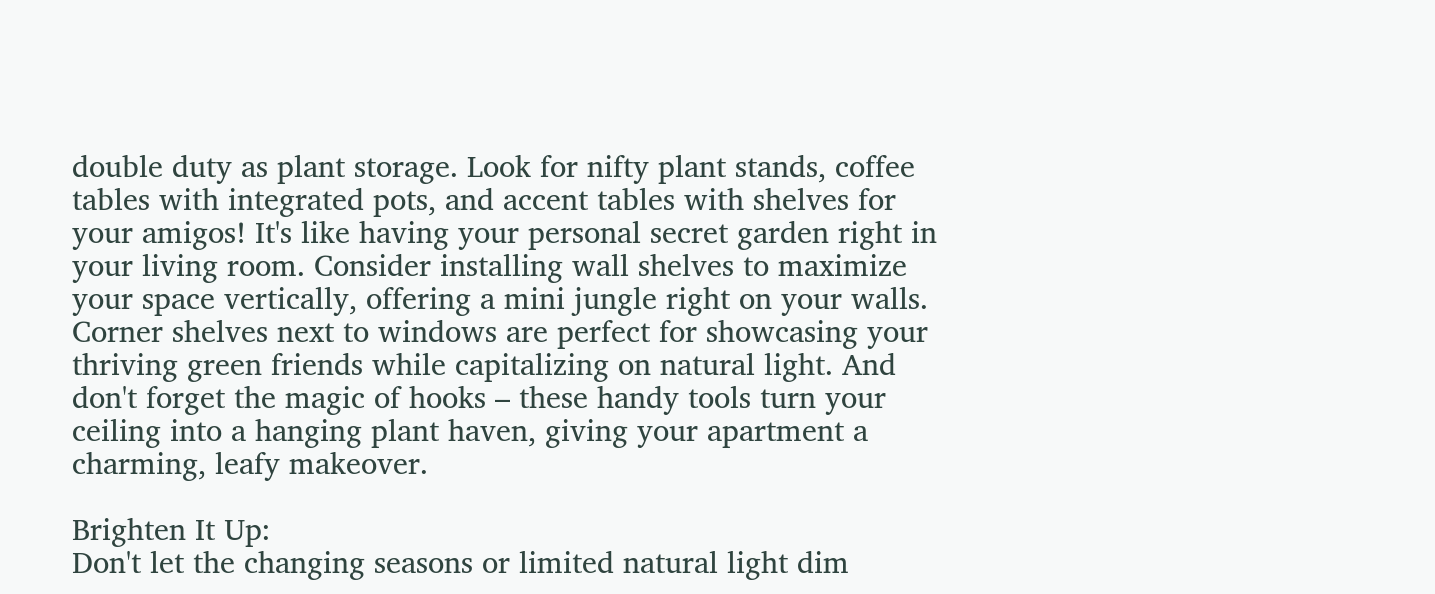double duty as plant storage. Look for nifty plant stands, coffee tables with integrated pots, and accent tables with shelves for your amigos! It's like having your personal secret garden right in your living room. Consider installing wall shelves to maximize your space vertically, offering a mini jungle right on your walls. Corner shelves next to windows are perfect for showcasing your thriving green friends while capitalizing on natural light. And don't forget the magic of hooks – these handy tools turn your ceiling into a hanging plant haven, giving your apartment a charming, leafy makeover.

Brighten It Up:
Don't let the changing seasons or limited natural light dim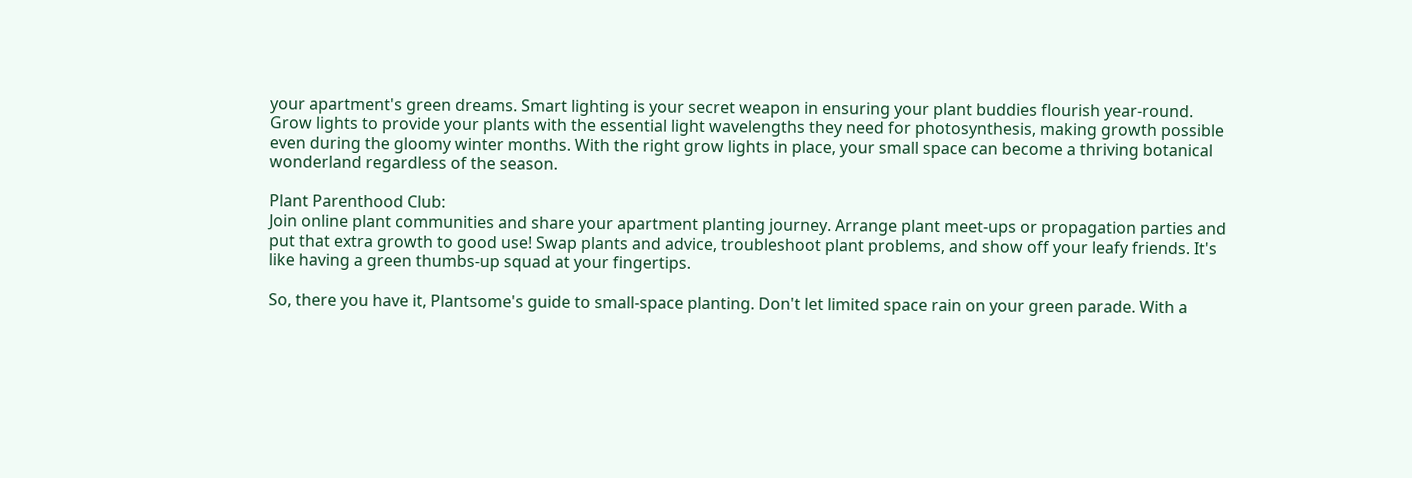your apartment's green dreams. Smart lighting is your secret weapon in ensuring your plant buddies flourish year-round. Grow lights to provide your plants with the essential light wavelengths they need for photosynthesis, making growth possible even during the gloomy winter months. With the right grow lights in place, your small space can become a thriving botanical wonderland regardless of the season.

Plant Parenthood Club:
Join online plant communities and share your apartment planting journey. Arrange plant meet-ups or propagation parties and put that extra growth to good use! Swap plants and advice, troubleshoot plant problems, and show off your leafy friends. It's like having a green thumbs-up squad at your fingertips.

So, there you have it, Plantsome's guide to small-space planting. Don't let limited space rain on your green parade. With a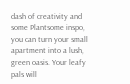dash of creativity and some Plantsome inspo, you can turn your small apartment into a lush, green oasis. Your leafy pals will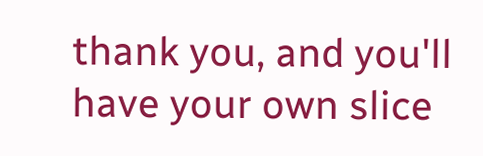thank you, and you'll have your own slice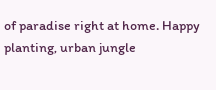of paradise right at home. Happy planting, urban jungle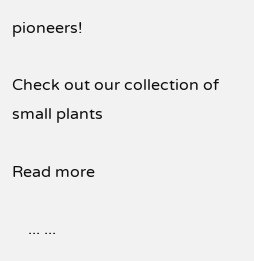pioneers!

Check out our collection of small plants

Read more

    ... ...